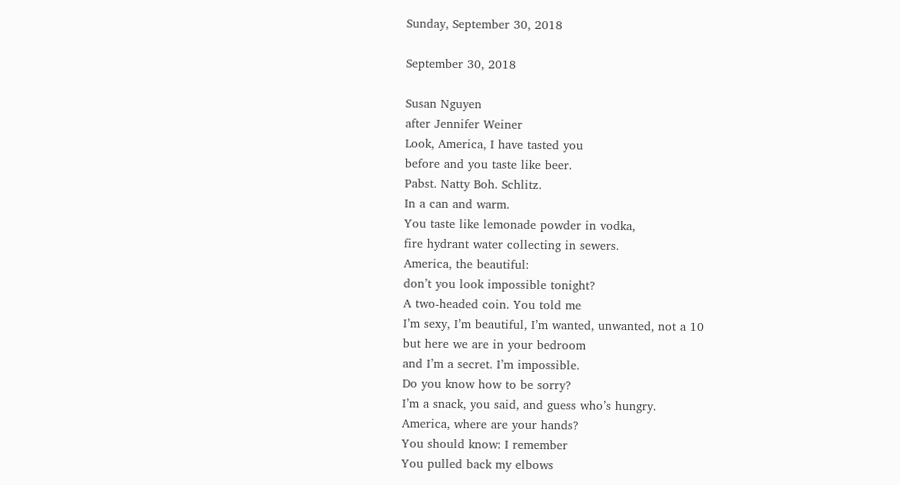Sunday, September 30, 2018

September 30, 2018

Susan Nguyen
after Jennifer Weiner
Look, America, I have tasted you
before and you taste like beer.
Pabst. Natty Boh. Schlitz.
In a can and warm.
You taste like lemonade powder in vodka,
fire hydrant water collecting in sewers.
America, the beautiful:
don’t you look impossible tonight?
A two-headed coin. You told me
I’m sexy, I’m beautiful, I’m wanted, unwanted, not a 10
but here we are in your bedroom
and I’m a secret. I’m impossible.
Do you know how to be sorry?
I’m a snack, you said, and guess who’s hungry.
America, where are your hands?
You should know: I remember
You pulled back my elbows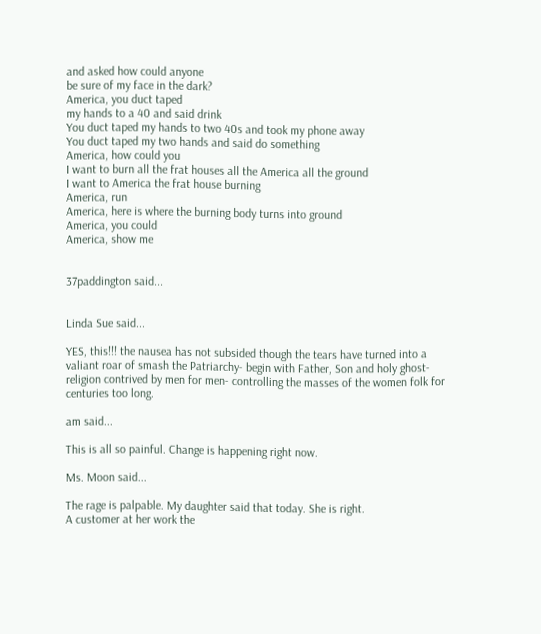and asked how could anyone
be sure of my face in the dark?
America, you duct taped
my hands to a 40 and said drink
You duct taped my hands to two 40s and took my phone away
You duct taped my two hands and said do something
America, how could you
I want to burn all the frat houses all the America all the ground
I want to America the frat house burning
America, run
America, here is where the burning body turns into ground
America, you could
America, show me


37paddington said...


Linda Sue said...

YES, this!!! the nausea has not subsided though the tears have turned into a valiant roar of smash the Patriarchy- begin with Father, Son and holy ghost- religion contrived by men for men- controlling the masses of the women folk for centuries too long.

am said...

This is all so painful. Change is happening right now.

Ms. Moon said...

The rage is palpable. My daughter said that today. She is right.
A customer at her work the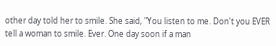other day told her to smile. She said, "You listen to me. Don't you EVER tell a woman to smile. Ever. One day soon if a man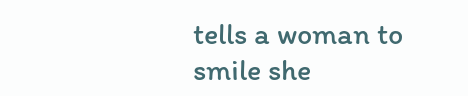tells a woman to smile she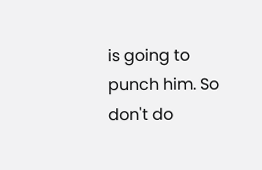is going to punch him. So don't do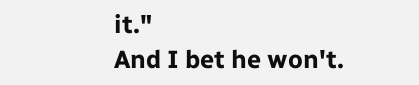it."
And I bet he won't.